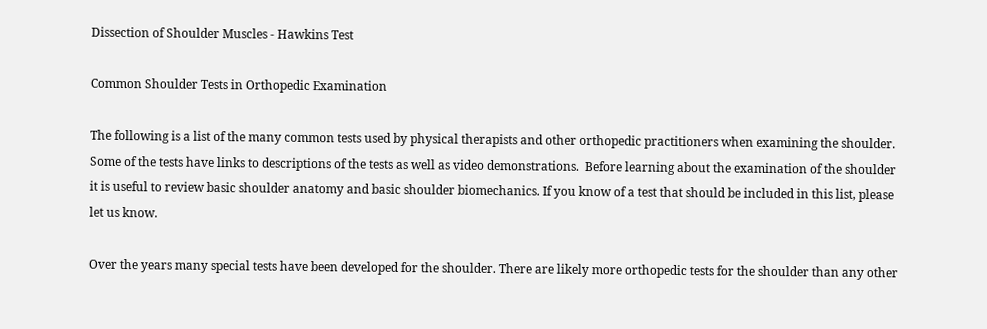Dissection of Shoulder Muscles - Hawkins Test

Common Shoulder Tests in Orthopedic Examination

The following is a list of the many common tests used by physical therapists and other orthopedic practitioners when examining the shoulder. Some of the tests have links to descriptions of the tests as well as video demonstrations.  Before learning about the examination of the shoulder it is useful to review basic shoulder anatomy and basic shoulder biomechanics. If you know of a test that should be included in this list, please let us know.

Over the years many special tests have been developed for the shoulder. There are likely more orthopedic tests for the shoulder than any other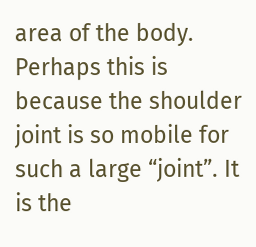area of the body. Perhaps this is because the shoulder joint is so mobile for such a large “joint”. It is the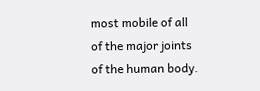most mobile of all of the major joints of the human body.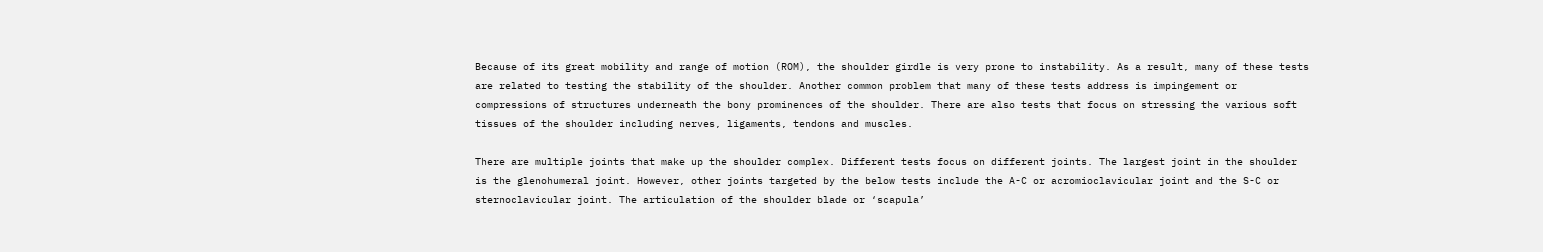Because of its great mobility and range of motion (ROM), the shoulder girdle is very prone to instability. As a result, many of these tests are related to testing the stability of the shoulder. Another common problem that many of these tests address is impingement or compressions of structures underneath the bony prominences of the shoulder. There are also tests that focus on stressing the various soft tissues of the shoulder including nerves, ligaments, tendons and muscles.

There are multiple joints that make up the shoulder complex. Different tests focus on different joints. The largest joint in the shoulder is the glenohumeral joint. However, other joints targeted by the below tests include the A-C or acromioclavicular joint and the S-C or sternoclavicular joint. The articulation of the shoulder blade or ‘scapula’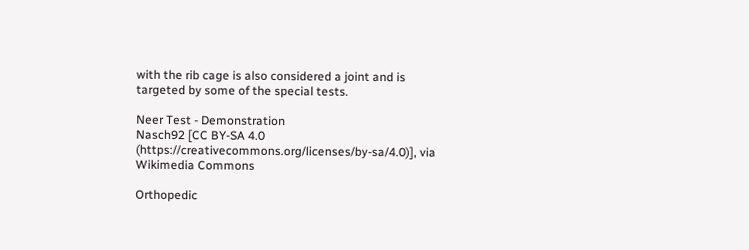with the rib cage is also considered a joint and is targeted by some of the special tests.

Neer Test - Demonstration
Nasch92 [CC BY-SA 4.0 (https://creativecommons.org/licenses/by-sa/4.0)], via Wikimedia Commons

Orthopedic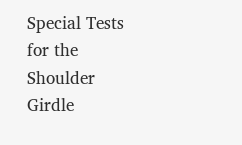Special Tests for the Shoulder Girdle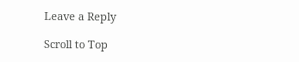Leave a Reply

Scroll to Top